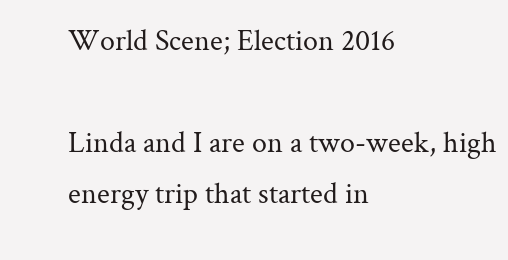World Scene; Election 2016

Linda and I are on a two-week, high energy trip that started in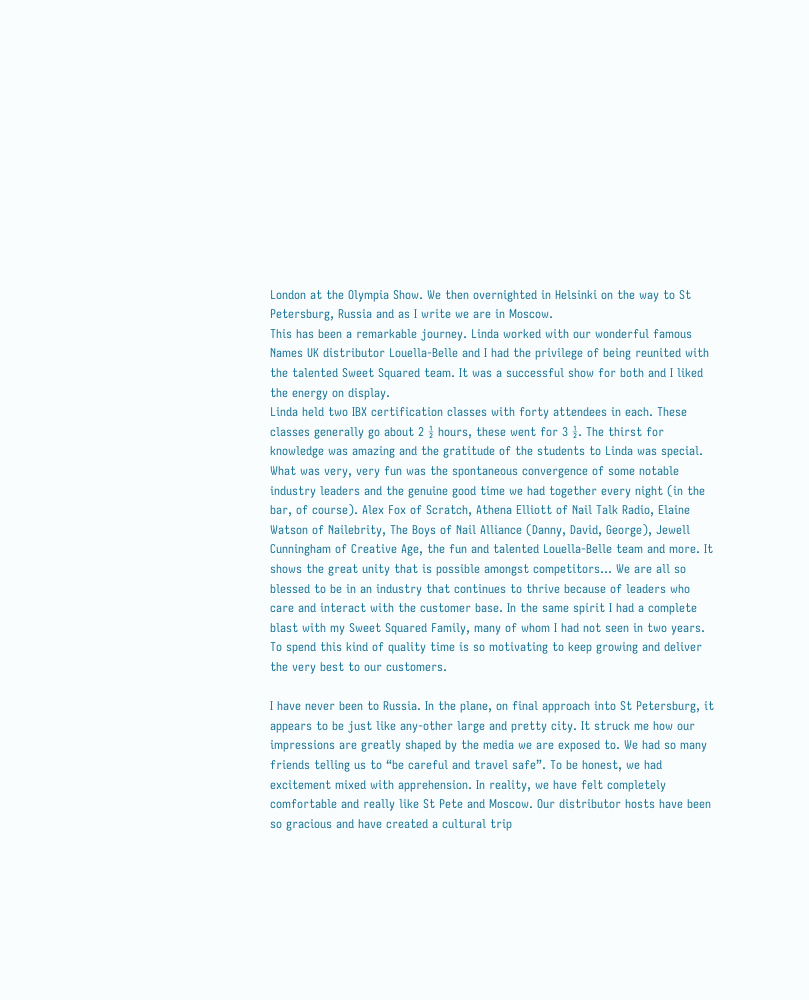London at the Olympia Show. We then overnighted in Helsinki on the way to St Petersburg, Russia and as I write we are in Moscow.
This has been a remarkable journey. Linda worked with our wonderful famous Names UK distributor Louella-Belle and I had the privilege of being reunited with the talented Sweet Squared team. It was a successful show for both and I liked the energy on display.
Linda held two IBX certification classes with forty attendees in each. These classes generally go about 2 ½ hours, these went for 3 ½. The thirst for knowledge was amazing and the gratitude of the students to Linda was special.
What was very, very fun was the spontaneous convergence of some notable industry leaders and the genuine good time we had together every night (in the bar, of course). Alex Fox of Scratch, Athena Elliott of Nail Talk Radio, Elaine Watson of Nailebrity, The Boys of Nail Alliance (Danny, David, George), Jewell Cunningham of Creative Age, the fun and talented Louella-Belle team and more. It shows the great unity that is possible amongst competitors… We are all so blessed to be in an industry that continues to thrive because of leaders who care and interact with the customer base. In the same spirit I had a complete blast with my Sweet Squared Family, many of whom I had not seen in two years. To spend this kind of quality time is so motivating to keep growing and deliver the very best to our customers.

I have never been to Russia. In the plane, on final approach into St Petersburg, it appears to be just like any-other large and pretty city. It struck me how our impressions are greatly shaped by the media we are exposed to. We had so many friends telling us to “be careful and travel safe”. To be honest, we had excitement mixed with apprehension. In reality, we have felt completely comfortable and really like St Pete and Moscow. Our distributor hosts have been so gracious and have created a cultural trip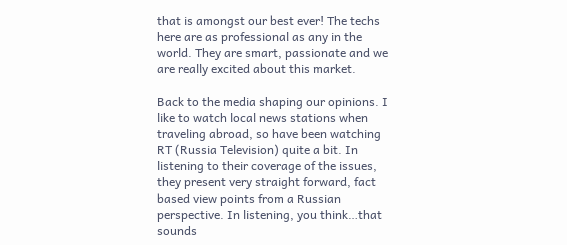that is amongst our best ever! The techs here are as professional as any in the world. They are smart, passionate and we are really excited about this market.

Back to the media shaping our opinions. I like to watch local news stations when traveling abroad, so have been watching RT (Russia Television) quite a bit. In listening to their coverage of the issues, they present very straight forward, fact based view points from a Russian perspective. In listening, you think…that sounds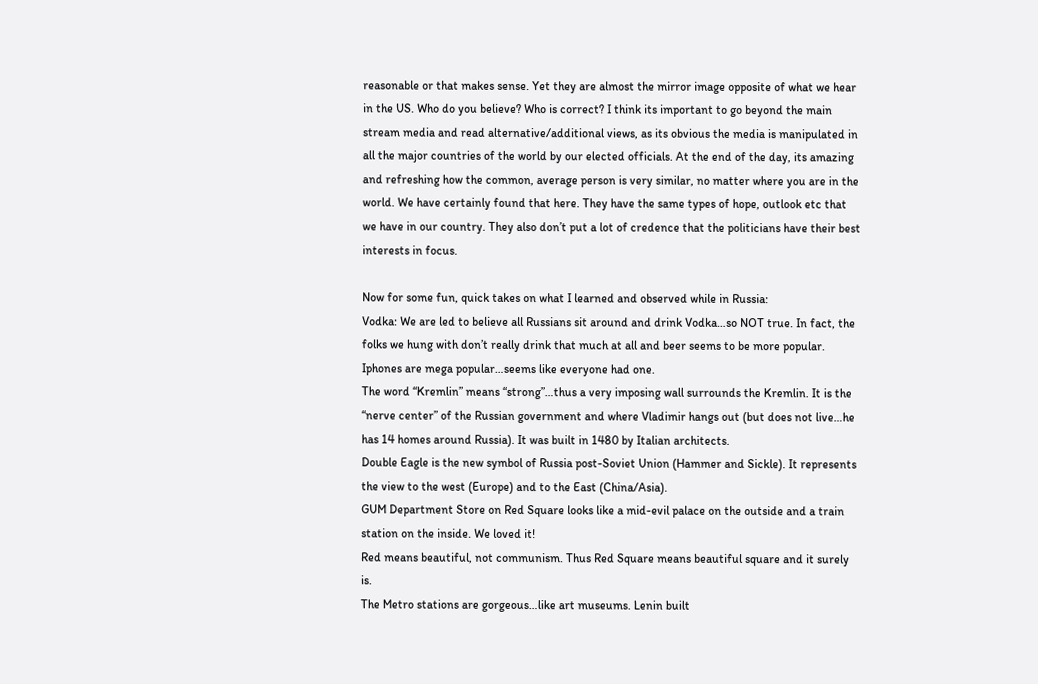reasonable or that makes sense. Yet they are almost the mirror image opposite of what we hear in the US. Who do you believe? Who is correct? I think its important to go beyond the main stream media and read alternative/additional views, as its obvious the media is manipulated in all the major countries of the world by our elected officials. At the end of the day, its amazing and refreshing how the common, average person is very similar, no matter where you are in the world. We have certainly found that here. They have the same types of hope, outlook etc that we have in our country. They also don’t put a lot of credence that the politicians have their best interests in focus.

Now for some fun, quick takes on what I learned and observed while in Russia:
Vodka: We are led to believe all Russians sit around and drink Vodka…so NOT true. In fact, the folks we hung with don’t really drink that much at all and beer seems to be more popular.
Iphones are mega popular…seems like everyone had one.
The word “Kremlin” means “strong”…thus a very imposing wall surrounds the Kremlin. It is the “nerve center” of the Russian government and where Vladimir hangs out (but does not live…he has 14 homes around Russia). It was built in 1480 by Italian architects.
Double Eagle is the new symbol of Russia post-Soviet Union (Hammer and Sickle). It represents the view to the west (Europe) and to the East (China/Asia).
GUM Department Store on Red Square looks like a mid-evil palace on the outside and a train station on the inside. We loved it!
Red means beautiful, not communism. Thus Red Square means beautiful square and it surely is.
The Metro stations are gorgeous…like art museums. Lenin built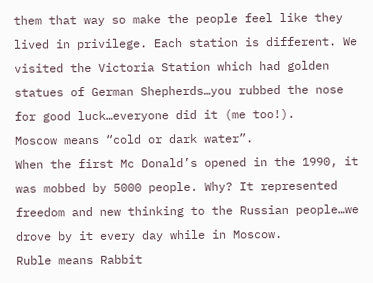them that way so make the people feel like they lived in privilege. Each station is different. We visited the Victoria Station which had golden statues of German Shepherds…you rubbed the nose for good luck…everyone did it (me too!).
Moscow means “cold or dark water”.
When the first Mc Donald’s opened in the 1990, it was mobbed by 5000 people. Why? It represented freedom and new thinking to the Russian people…we drove by it every day while in Moscow.
Ruble means Rabbit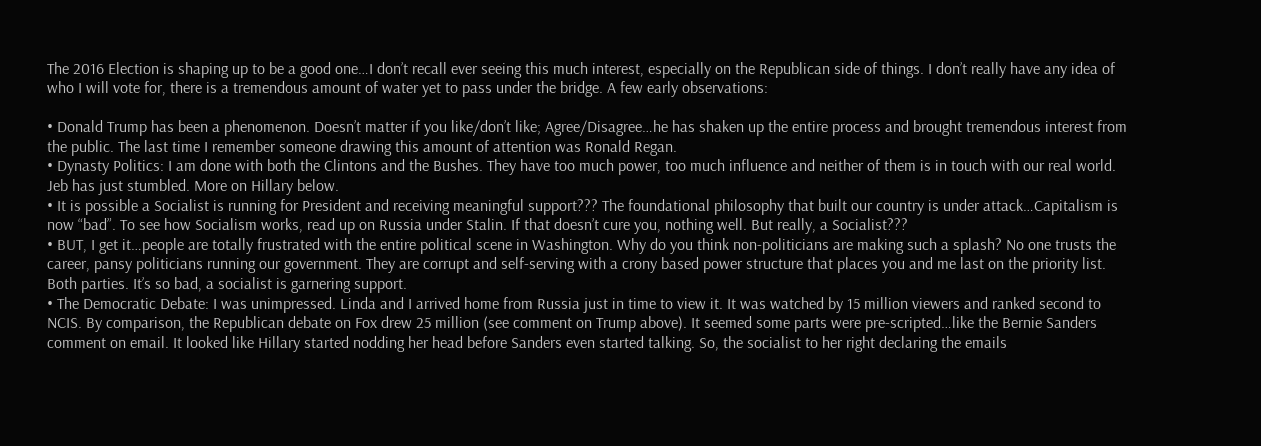The 2016 Election is shaping up to be a good one…I don’t recall ever seeing this much interest, especially on the Republican side of things. I don’t really have any idea of who I will vote for, there is a tremendous amount of water yet to pass under the bridge. A few early observations:

• Donald Trump has been a phenomenon. Doesn’t matter if you like/don’t like; Agree/Disagree…he has shaken up the entire process and brought tremendous interest from the public. The last time I remember someone drawing this amount of attention was Ronald Regan.
• Dynasty Politics: I am done with both the Clintons and the Bushes. They have too much power, too much influence and neither of them is in touch with our real world. Jeb has just stumbled. More on Hillary below.
• It is possible a Socialist is running for President and receiving meaningful support??? The foundational philosophy that built our country is under attack…Capitalism is now “bad”. To see how Socialism works, read up on Russia under Stalin. If that doesn’t cure you, nothing well. But really, a Socialist???
• BUT, I get it…people are totally frustrated with the entire political scene in Washington. Why do you think non-politicians are making such a splash? No one trusts the career, pansy politicians running our government. They are corrupt and self-serving with a crony based power structure that places you and me last on the priority list. Both parties. It’s so bad, a socialist is garnering support.
• The Democratic Debate: I was unimpressed. Linda and I arrived home from Russia just in time to view it. It was watched by 15 million viewers and ranked second to NCIS. By comparison, the Republican debate on Fox drew 25 million (see comment on Trump above). It seemed some parts were pre-scripted…like the Bernie Sanders comment on email. It looked like Hillary started nodding her head before Sanders even started talking. So, the socialist to her right declaring the emails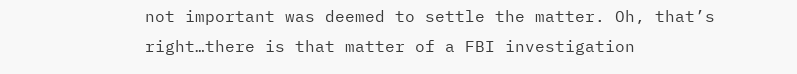not important was deemed to settle the matter. Oh, that’s right…there is that matter of a FBI investigation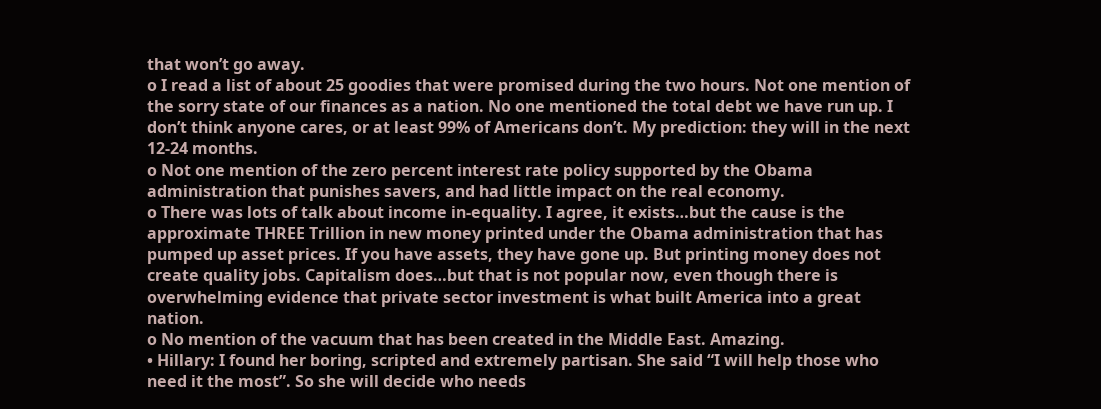that won’t go away.
o I read a list of about 25 goodies that were promised during the two hours. Not one mention of the sorry state of our finances as a nation. No one mentioned the total debt we have run up. I don’t think anyone cares, or at least 99% of Americans don’t. My prediction: they will in the next 12-24 months.
o Not one mention of the zero percent interest rate policy supported by the Obama administration that punishes savers, and had little impact on the real economy.
o There was lots of talk about income in-equality. I agree, it exists…but the cause is the approximate THREE Trillion in new money printed under the Obama administration that has pumped up asset prices. If you have assets, they have gone up. But printing money does not create quality jobs. Capitalism does…but that is not popular now, even though there is overwhelming evidence that private sector investment is what built America into a great nation.
o No mention of the vacuum that has been created in the Middle East. Amazing.
• Hillary: I found her boring, scripted and extremely partisan. She said “I will help those who need it the most”. So she will decide who needs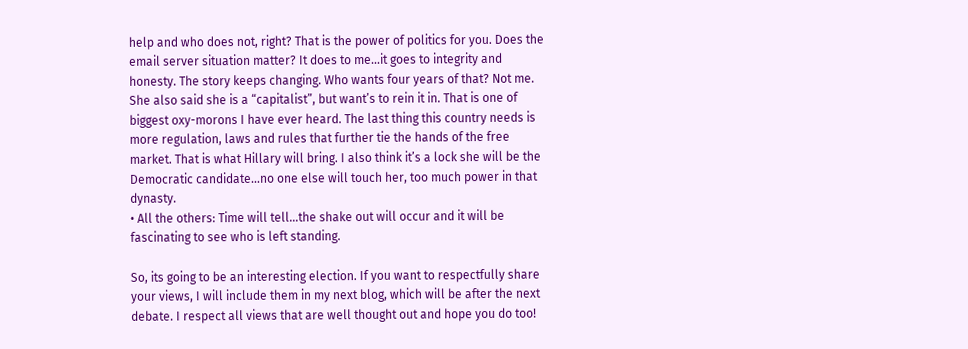help and who does not, right? That is the power of politics for you. Does the email server situation matter? It does to me…it goes to integrity and honesty. The story keeps changing. Who wants four years of that? Not me. She also said she is a “capitalist”, but want’s to rein it in. That is one of biggest oxy-morons I have ever heard. The last thing this country needs is more regulation, laws and rules that further tie the hands of the free market. That is what Hillary will bring. I also think it’s a lock she will be the Democratic candidate…no one else will touch her, too much power in that dynasty.
• All the others: Time will tell…the shake out will occur and it will be fascinating to see who is left standing.

So, its going to be an interesting election. If you want to respectfully share your views, I will include them in my next blog, which will be after the next debate. I respect all views that are well thought out and hope you do too!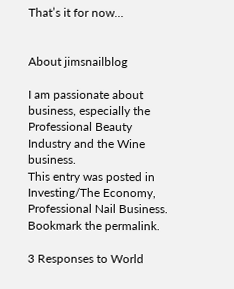That’s it for now…


About jimsnailblog

I am passionate about business, especially the Professional Beauty Industry and the Wine business.
This entry was posted in Investing/The Economy, Professional Nail Business. Bookmark the permalink.

3 Responses to World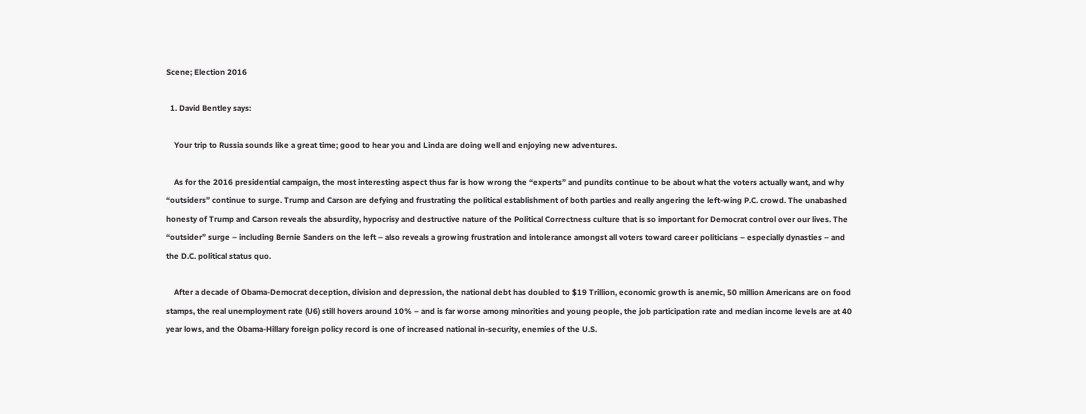Scene; Election 2016

  1. David Bentley says:

    Your trip to Russia sounds like a great time; good to hear you and Linda are doing well and enjoying new adventures.

    As for the 2016 presidential campaign, the most interesting aspect thus far is how wrong the “experts” and pundits continue to be about what the voters actually want, and why “outsiders” continue to surge. Trump and Carson are defying and frustrating the political establishment of both parties and really angering the left-wing P.C. crowd. The unabashed honesty of Trump and Carson reveals the absurdity, hypocrisy and destructive nature of the Political Correctness culture that is so important for Democrat control over our lives. The “outsider” surge – including Bernie Sanders on the left – also reveals a growing frustration and intolerance amongst all voters toward career politicians – especially dynasties – and the D.C. political status quo.

    After a decade of Obama-Democrat deception, division and depression, the national debt has doubled to $19 Trillion, economic growth is anemic, 50 million Americans are on food stamps, the real unemployment rate (U6) still hovers around 10% – and is far worse among minorities and young people, the job participation rate and median income levels are at 40 year lows, and the Obama-Hillary foreign policy record is one of increased national in-security, enemies of the U.S.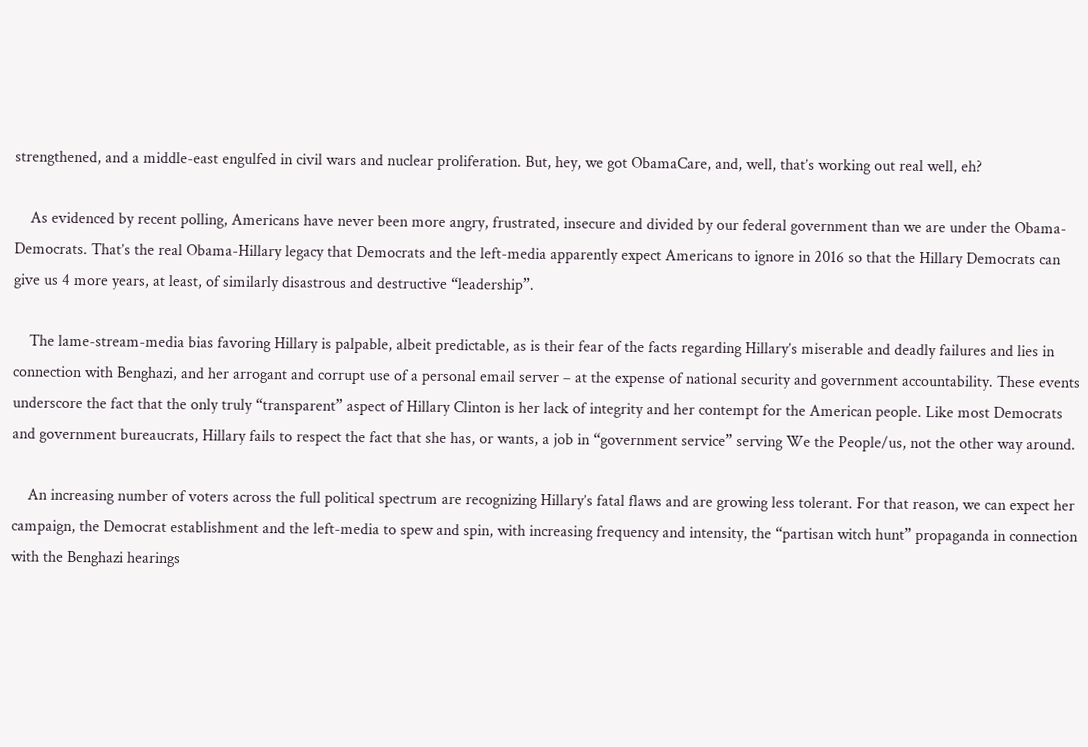strengthened, and a middle-east engulfed in civil wars and nuclear proliferation. But, hey, we got ObamaCare, and, well, that’s working out real well, eh?

    As evidenced by recent polling, Americans have never been more angry, frustrated, insecure and divided by our federal government than we are under the Obama-Democrats. That’s the real Obama-Hillary legacy that Democrats and the left-media apparently expect Americans to ignore in 2016 so that the Hillary Democrats can give us 4 more years, at least, of similarly disastrous and destructive “leadership”.

    The lame-stream-media bias favoring Hillary is palpable, albeit predictable, as is their fear of the facts regarding Hillary’s miserable and deadly failures and lies in connection with Benghazi, and her arrogant and corrupt use of a personal email server – at the expense of national security and government accountability. These events underscore the fact that the only truly “transparent” aspect of Hillary Clinton is her lack of integrity and her contempt for the American people. Like most Democrats and government bureaucrats, Hillary fails to respect the fact that she has, or wants, a job in “government service” serving We the People/us, not the other way around.

    An increasing number of voters across the full political spectrum are recognizing Hillary’s fatal flaws and are growing less tolerant. For that reason, we can expect her campaign, the Democrat establishment and the left-media to spew and spin, with increasing frequency and intensity, the “partisan witch hunt” propaganda in connection with the Benghazi hearings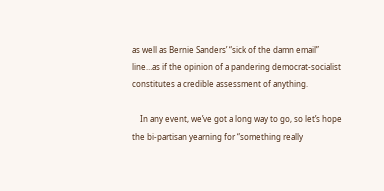as well as Bernie Sanders’ “sick of the damn email” line…as if the opinion of a pandering democrat-socialist constitutes a credible assessment of anything.

    In any event, we’ve got a long way to go, so let’s hope the bi-partisan yearning for “something really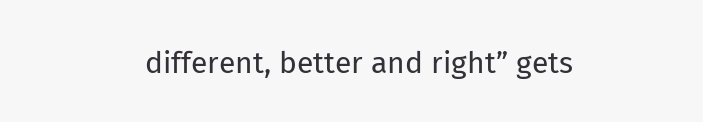different, better and right” gets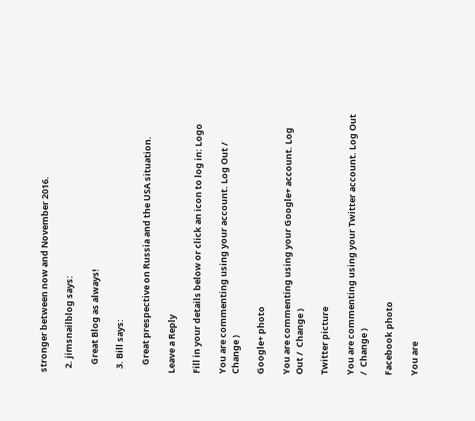stronger between now and November 2016.

  2. jimsnailblog says:

    Great Blog as always!

  3. Bill says:

    Great prespective on Russia and the USA situation.

Leave a Reply

Fill in your details below or click an icon to log in: Logo

You are commenting using your account. Log Out /  Change )

Google+ photo

You are commenting using your Google+ account. Log Out /  Change )

Twitter picture

You are commenting using your Twitter account. Log Out /  Change )

Facebook photo

You are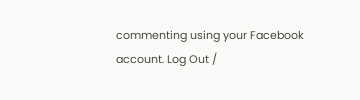commenting using your Facebook account. Log Out /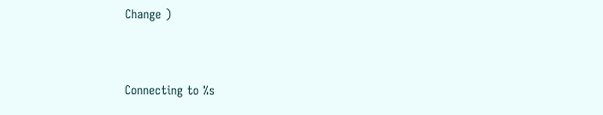Change )


Connecting to %s